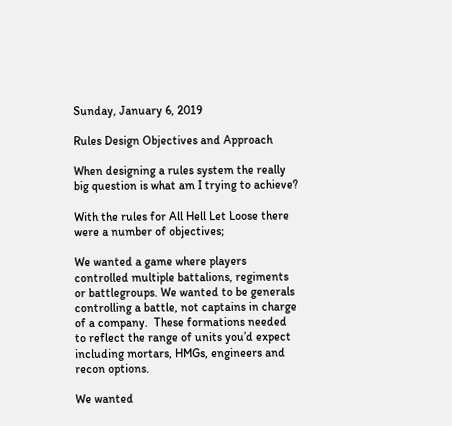Sunday, January 6, 2019

Rules Design Objectives and Approach

When designing a rules system the really big question is what am I trying to achieve?

With the rules for All Hell Let Loose there were a number of objectives;

We wanted a game where players controlled multiple battalions, regiments or battlegroups. We wanted to be generals controlling a battle, not captains in charge of a company.  These formations needed to reflect the range of units you’d expect including mortars, HMGs, engineers and recon options.

We wanted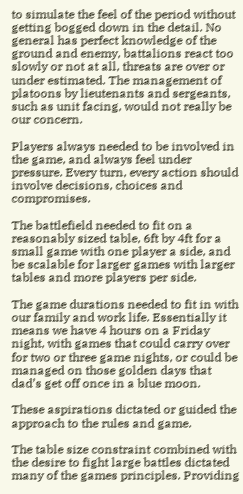to simulate the feel of the period without getting bogged down in the detail. No general has perfect knowledge of the ground and enemy, battalions react too slowly or not at all, threats are over or under estimated. The management of platoons by lieutenants and sergeants, such as unit facing, would not really be our concern.

Players always needed to be involved in the game, and always feel under pressure. Every turn, every action should involve decisions, choices and compromises.

The battlefield needed to fit on a reasonably sized table, 6ft by 4ft for a small game with one player a side, and be scalable for larger games with larger tables and more players per side.

The game durations needed to fit in with our family and work life. Essentially it means we have 4 hours on a Friday night, with games that could carry over for two or three game nights, or could be managed on those golden days that dad’s get off once in a blue moon.

These aspirations dictated or guided the approach to the rules and game.

The table size constraint combined with the desire to fight large battles dictated many of the games principles. Providing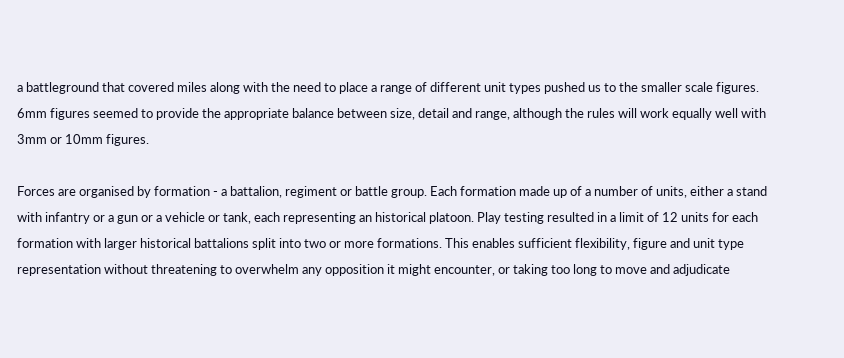a battleground that covered miles along with the need to place a range of different unit types pushed us to the smaller scale figures. 6mm figures seemed to provide the appropriate balance between size, detail and range, although the rules will work equally well with 3mm or 10mm figures.

Forces are organised by formation - a battalion, regiment or battle group. Each formation made up of a number of units, either a stand with infantry or a gun or a vehicle or tank, each representing an historical platoon. Play testing resulted in a limit of 12 units for each formation with larger historical battalions split into two or more formations. This enables sufficient flexibility, figure and unit type representation without threatening to overwhelm any opposition it might encounter, or taking too long to move and adjudicate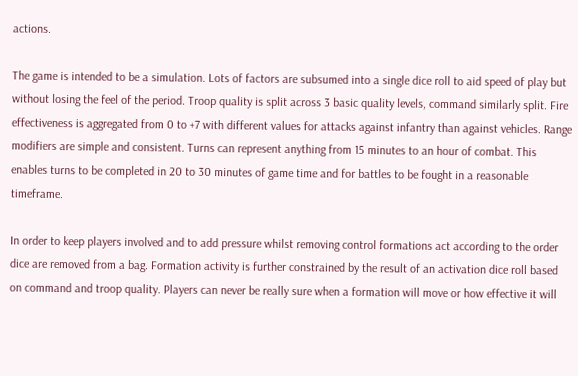actions.

The game is intended to be a simulation. Lots of factors are subsumed into a single dice roll to aid speed of play but without losing the feel of the period. Troop quality is split across 3 basic quality levels, command similarly split. Fire effectiveness is aggregated from 0 to +7 with different values for attacks against infantry than against vehicles. Range modifiers are simple and consistent. Turns can represent anything from 15 minutes to an hour of combat. This enables turns to be completed in 20 to 30 minutes of game time and for battles to be fought in a reasonable timeframe.

In order to keep players involved and to add pressure whilst removing control formations act according to the order dice are removed from a bag. Formation activity is further constrained by the result of an activation dice roll based on command and troop quality. Players can never be really sure when a formation will move or how effective it will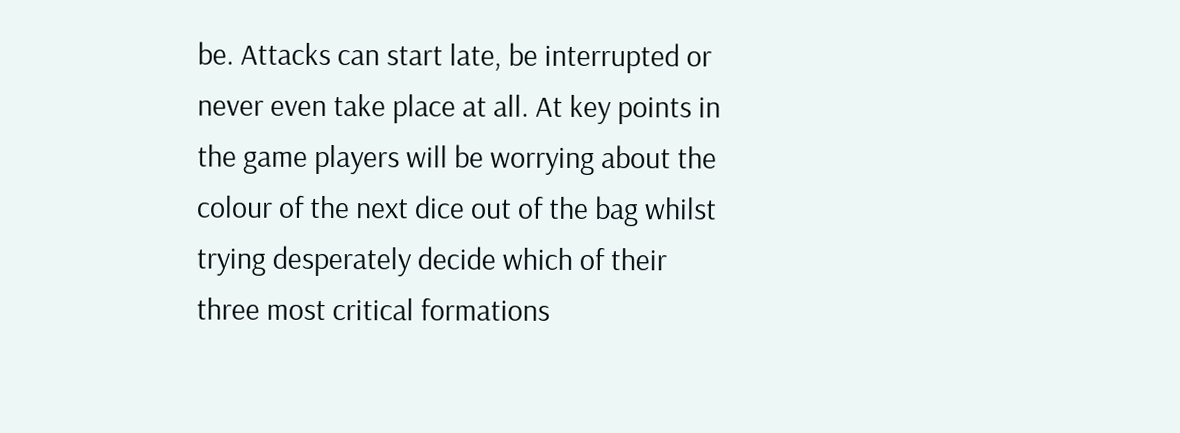be. Attacks can start late, be interrupted or never even take place at all. At key points in the game players will be worrying about the colour of the next dice out of the bag whilst trying desperately decide which of their three most critical formations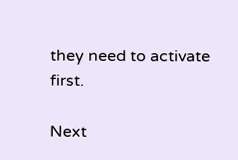they need to activate first.

Next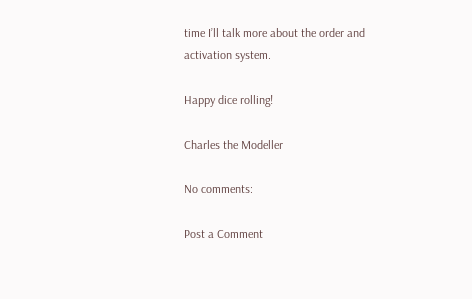time I’ll talk more about the order and activation system.

Happy dice rolling!

Charles the Modeller

No comments:

Post a Comment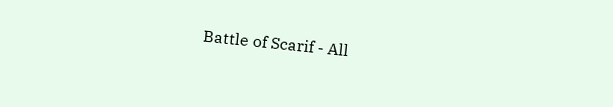Battle of Scarif - All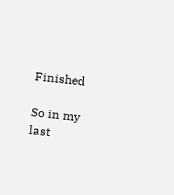Finished

So in my last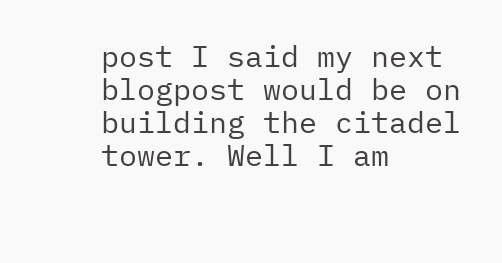post I said my next blogpost would be on building the citadel tower. Well I am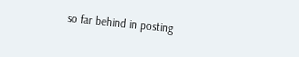so far behind in posting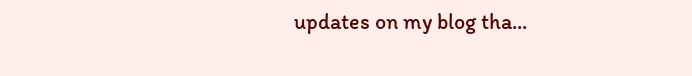updates on my blog tha...